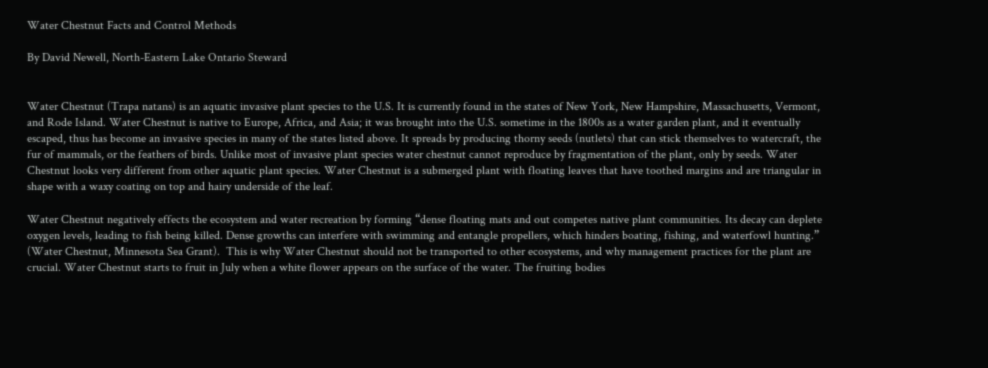Water Chestnut Facts and Control Methods

By David Newell, North-Eastern Lake Ontario Steward


Water Chestnut (Trapa natans) is an aquatic invasive plant species to the U.S. It is currently found in the states of New York, New Hampshire, Massachusetts, Vermont, and Rode Island. Water Chestnut is native to Europe, Africa, and Asia; it was brought into the U.S. sometime in the 1800s as a water garden plant, and it eventually escaped, thus has become an invasive species in many of the states listed above. It spreads by producing thorny seeds (nutlets) that can stick themselves to watercraft, the fur of mammals, or the feathers of birds. Unlike most of invasive plant species water chestnut cannot reproduce by fragmentation of the plant, only by seeds. Water Chestnut looks very different from other aquatic plant species. Water Chestnut is a submerged plant with floating leaves that have toothed margins and are triangular in shape with a waxy coating on top and hairy underside of the leaf.

Water Chestnut negatively effects the ecosystem and water recreation by forming “dense floating mats and out competes native plant communities. Its decay can deplete oxygen levels, leading to fish being killed. Dense growths can interfere with swimming and entangle propellers, which hinders boating, fishing, and waterfowl hunting.” (Water Chestnut, Minnesota Sea Grant).  This is why Water Chestnut should not be transported to other ecosystems, and why management practices for the plant are crucial. Water Chestnut starts to fruit in July when a white flower appears on the surface of the water. The fruiting bodies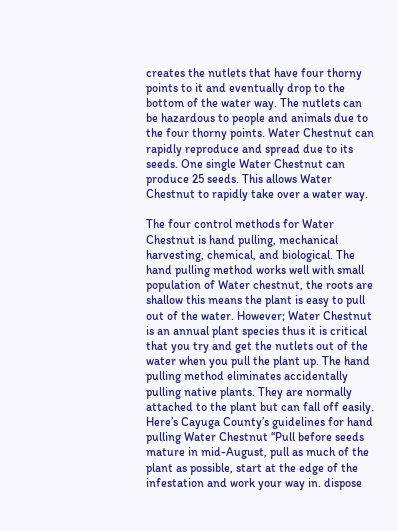creates the nutlets that have four thorny points to it and eventually drop to the bottom of the water way. The nutlets can be hazardous to people and animals due to the four thorny points. Water Chestnut can rapidly reproduce and spread due to its seeds. One single Water Chestnut can produce 25 seeds. This allows Water Chestnut to rapidly take over a water way.

The four control methods for Water Chestnut is hand pulling, mechanical harvesting, chemical, and biological. The hand pulling method works well with small population of Water chestnut, the roots are shallow this means the plant is easy to pull out of the water. However; Water Chestnut is an annual plant species thus it is critical that you try and get the nutlets out of the water when you pull the plant up. The hand pulling method eliminates accidentally pulling native plants. They are normally attached to the plant but can fall off easily. Here’s Cayuga County’s guidelines for hand pulling Water Chestnut “Pull before seeds mature in mid-August, pull as much of the plant as possible, start at the edge of the infestation and work your way in. dispose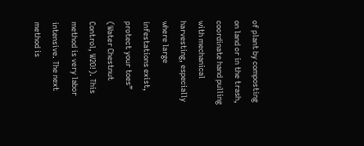of plant by composting on land or in the trash, coordinate hand pulling with mechanical harvesting, especially where large infestations exist, protect your toes” (Water Chestnut Control, W2O!). This method is very labor intensive. The next method is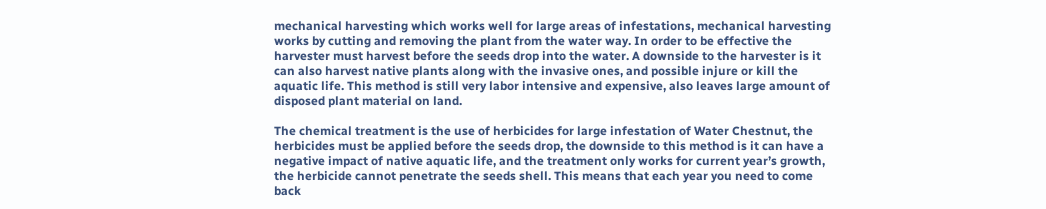mechanical harvesting which works well for large areas of infestations, mechanical harvesting works by cutting and removing the plant from the water way. In order to be effective the harvester must harvest before the seeds drop into the water. A downside to the harvester is it can also harvest native plants along with the invasive ones, and possible injure or kill the aquatic life. This method is still very labor intensive and expensive, also leaves large amount of disposed plant material on land.

The chemical treatment is the use of herbicides for large infestation of Water Chestnut, the herbicides must be applied before the seeds drop, the downside to this method is it can have a negative impact of native aquatic life, and the treatment only works for current year’s growth, the herbicide cannot penetrate the seeds shell. This means that each year you need to come back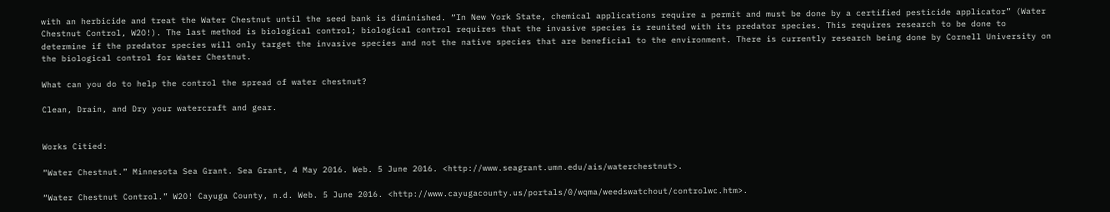with an herbicide and treat the Water Chestnut until the seed bank is diminished. “In New York State, chemical applications require a permit and must be done by a certified pesticide applicator” (Water Chestnut Control, W2O!). The last method is biological control; biological control requires that the invasive species is reunited with its predator species. This requires research to be done to determine if the predator species will only target the invasive species and not the native species that are beneficial to the environment. There is currently research being done by Cornell University on the biological control for Water Chestnut.

What can you do to help the control the spread of water chestnut?

Clean, Drain, and Dry your watercraft and gear.


Works Citied:

“Water Chestnut.” Minnesota Sea Grant. Sea Grant, 4 May 2016. Web. 5 June 2016. <http://www.seagrant.umn.edu/ais/waterchestnut>.

“Water Chestnut Control.” W2O! Cayuga County, n.d. Web. 5 June 2016. <http://www.cayugacounty.us/portals/0/wqma/weedswatchout/controlwc.htm>.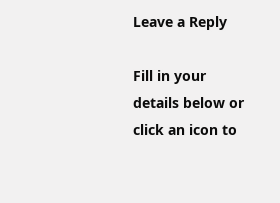Leave a Reply

Fill in your details below or click an icon to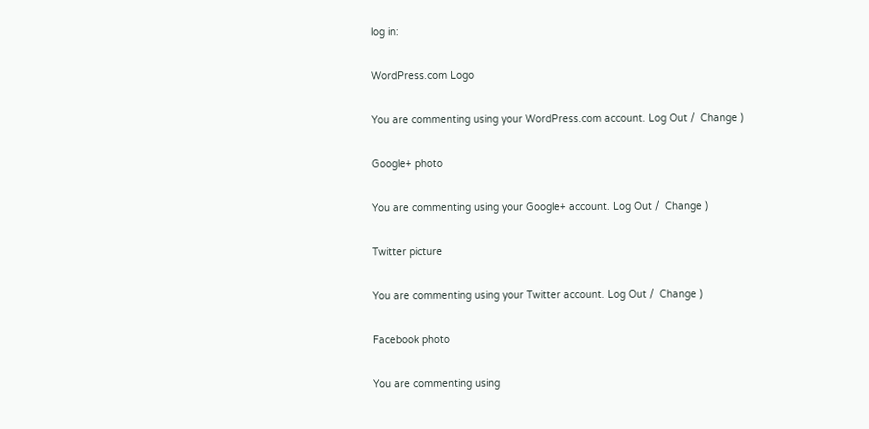log in:

WordPress.com Logo

You are commenting using your WordPress.com account. Log Out /  Change )

Google+ photo

You are commenting using your Google+ account. Log Out /  Change )

Twitter picture

You are commenting using your Twitter account. Log Out /  Change )

Facebook photo

You are commenting using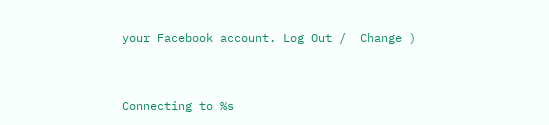your Facebook account. Log Out /  Change )


Connecting to %s